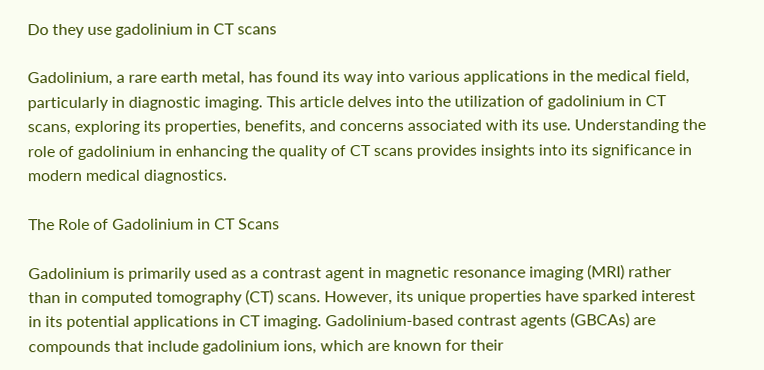Do they use gadolinium in CT scans

Gadolinium, a rare earth metal, has found its way into various applications in the medical field, particularly in diagnostic imaging. This article delves into the utilization of gadolinium in CT scans, exploring its properties, benefits, and concerns associated with its use. Understanding the role of gadolinium in enhancing the quality of CT scans provides insights into its significance in modern medical diagnostics.

The Role of Gadolinium in CT Scans

Gadolinium is primarily used as a contrast agent in magnetic resonance imaging (MRI) rather than in computed tomography (CT) scans. However, its unique properties have sparked interest in its potential applications in CT imaging. Gadolinium-based contrast agents (GBCAs) are compounds that include gadolinium ions, which are known for their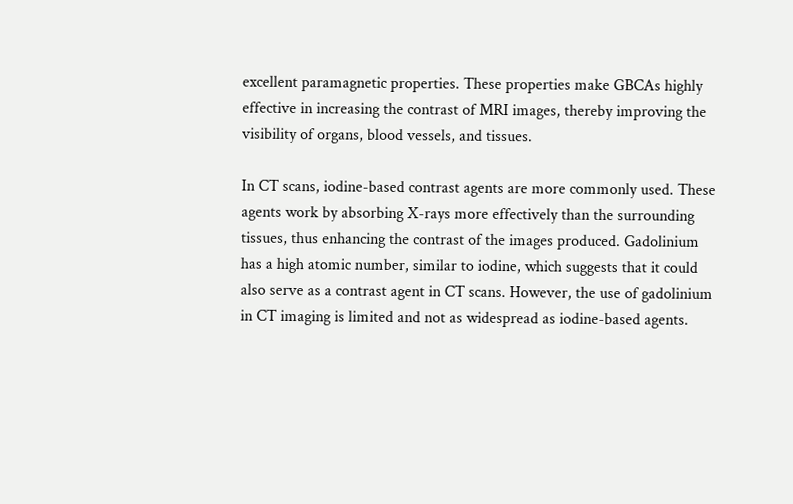excellent paramagnetic properties. These properties make GBCAs highly effective in increasing the contrast of MRI images, thereby improving the visibility of organs, blood vessels, and tissues.

In CT scans, iodine-based contrast agents are more commonly used. These agents work by absorbing X-rays more effectively than the surrounding tissues, thus enhancing the contrast of the images produced. Gadolinium has a high atomic number, similar to iodine, which suggests that it could also serve as a contrast agent in CT scans. However, the use of gadolinium in CT imaging is limited and not as widespread as iodine-based agents.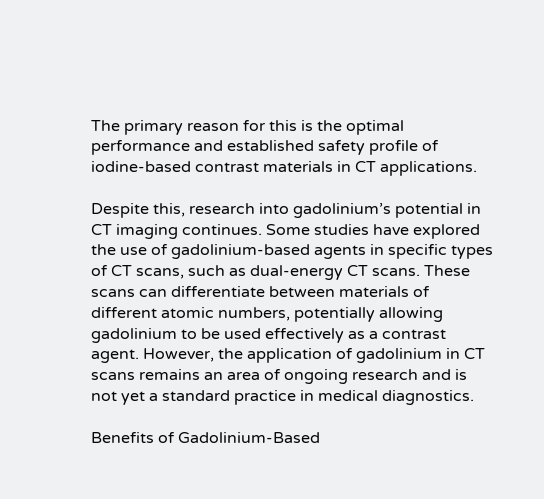The primary reason for this is the optimal performance and established safety profile of iodine-based contrast materials in CT applications.

Despite this, research into gadolinium’s potential in CT imaging continues. Some studies have explored the use of gadolinium-based agents in specific types of CT scans, such as dual-energy CT scans. These scans can differentiate between materials of different atomic numbers, potentially allowing gadolinium to be used effectively as a contrast agent. However, the application of gadolinium in CT scans remains an area of ongoing research and is not yet a standard practice in medical diagnostics.

Benefits of Gadolinium-Based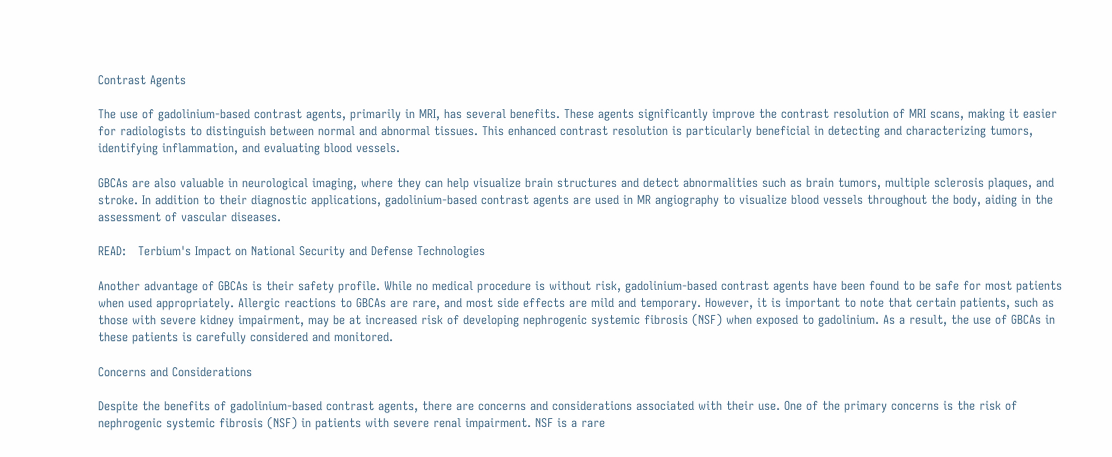Contrast Agents

The use of gadolinium-based contrast agents, primarily in MRI, has several benefits. These agents significantly improve the contrast resolution of MRI scans, making it easier for radiologists to distinguish between normal and abnormal tissues. This enhanced contrast resolution is particularly beneficial in detecting and characterizing tumors, identifying inflammation, and evaluating blood vessels.

GBCAs are also valuable in neurological imaging, where they can help visualize brain structures and detect abnormalities such as brain tumors, multiple sclerosis plaques, and stroke. In addition to their diagnostic applications, gadolinium-based contrast agents are used in MR angiography to visualize blood vessels throughout the body, aiding in the assessment of vascular diseases.

READ:   Terbium's Impact on National Security and Defense Technologies

Another advantage of GBCAs is their safety profile. While no medical procedure is without risk, gadolinium-based contrast agents have been found to be safe for most patients when used appropriately. Allergic reactions to GBCAs are rare, and most side effects are mild and temporary. However, it is important to note that certain patients, such as those with severe kidney impairment, may be at increased risk of developing nephrogenic systemic fibrosis (NSF) when exposed to gadolinium. As a result, the use of GBCAs in these patients is carefully considered and monitored.

Concerns and Considerations

Despite the benefits of gadolinium-based contrast agents, there are concerns and considerations associated with their use. One of the primary concerns is the risk of nephrogenic systemic fibrosis (NSF) in patients with severe renal impairment. NSF is a rare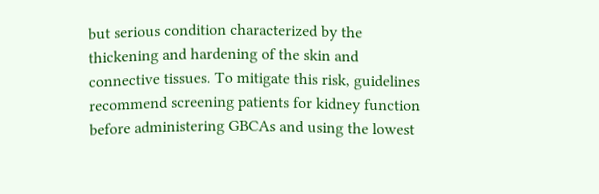but serious condition characterized by the thickening and hardening of the skin and connective tissues. To mitigate this risk, guidelines recommend screening patients for kidney function before administering GBCAs and using the lowest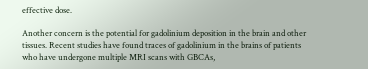effective dose.

Another concern is the potential for gadolinium deposition in the brain and other tissues. Recent studies have found traces of gadolinium in the brains of patients who have undergone multiple MRI scans with GBCAs,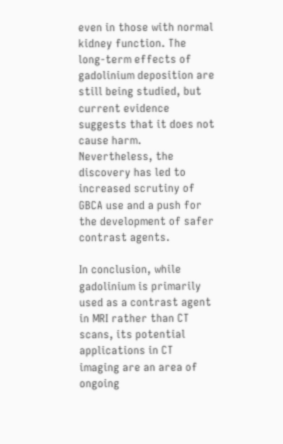even in those with normal kidney function. The long-term effects of gadolinium deposition are still being studied, but current evidence suggests that it does not cause harm. Nevertheless, the discovery has led to increased scrutiny of GBCA use and a push for the development of safer contrast agents.

In conclusion, while gadolinium is primarily used as a contrast agent in MRI rather than CT scans, its potential applications in CT imaging are an area of ongoing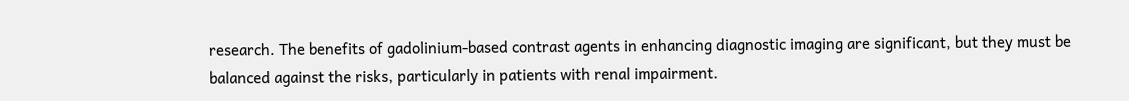research. The benefits of gadolinium-based contrast agents in enhancing diagnostic imaging are significant, but they must be balanced against the risks, particularly in patients with renal impairment.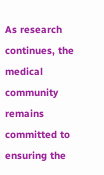As research continues, the medical community remains committed to ensuring the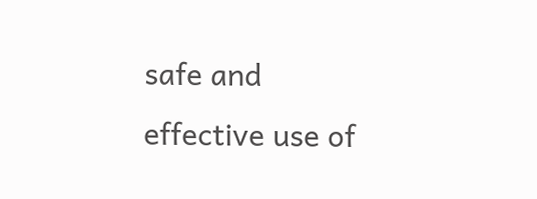safe and effective use of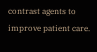contrast agents to improve patient care.